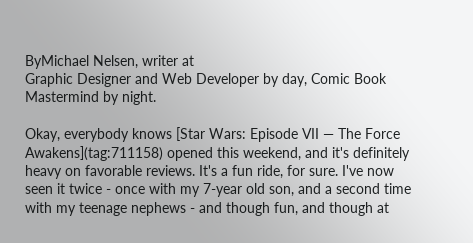ByMichael Nelsen, writer at
Graphic Designer and Web Developer by day, Comic Book Mastermind by night.

Okay, everybody knows [Star Wars: Episode VII — The Force Awakens](tag:711158) opened this weekend, and it's definitely heavy on favorable reviews. It's a fun ride, for sure. I've now seen it twice - once with my 7-year old son, and a second time with my teenage nephews - and though fun, and though at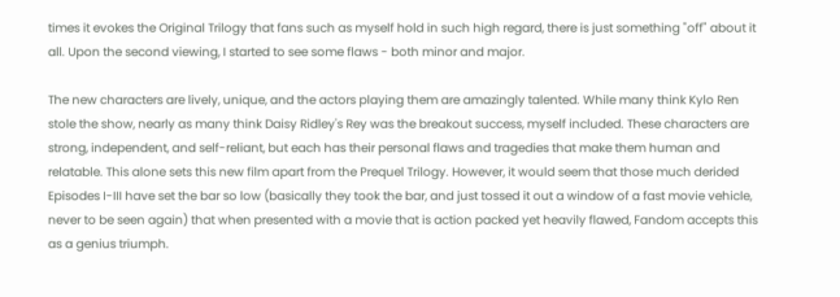times it evokes the Original Trilogy that fans such as myself hold in such high regard, there is just something "off" about it all. Upon the second viewing, I started to see some flaws - both minor and major.

The new characters are lively, unique, and the actors playing them are amazingly talented. While many think Kylo Ren stole the show, nearly as many think Daisy Ridley's Rey was the breakout success, myself included. These characters are strong, independent, and self-reliant, but each has their personal flaws and tragedies that make them human and relatable. This alone sets this new film apart from the Prequel Trilogy. However, it would seem that those much derided Episodes I-III have set the bar so low (basically they took the bar, and just tossed it out a window of a fast movie vehicle, never to be seen again) that when presented with a movie that is action packed yet heavily flawed, Fandom accepts this as a genius triumph.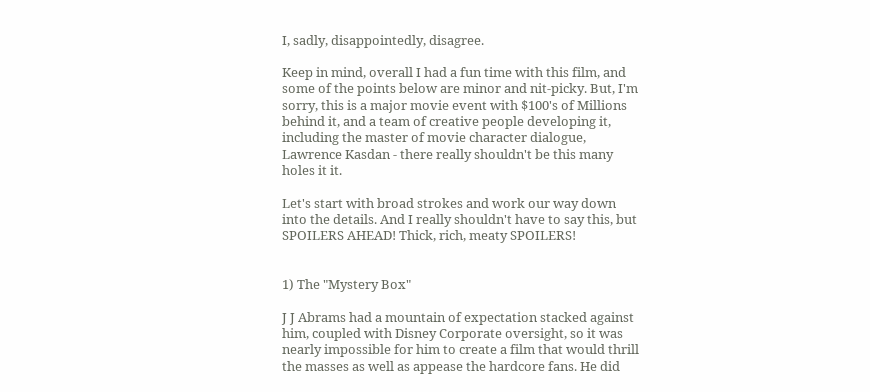I, sadly, disappointedly, disagree.

Keep in mind, overall I had a fun time with this film, and some of the points below are minor and nit-picky. But, I'm sorry, this is a major movie event with $100's of Millions behind it, and a team of creative people developing it, including the master of movie character dialogue, Lawrence Kasdan - there really shouldn't be this many holes it it.

Let's start with broad strokes and work our way down into the details. And I really shouldn't have to say this, but SPOILERS AHEAD! Thick, rich, meaty SPOILERS!


1) The "Mystery Box"

J J Abrams had a mountain of expectation stacked against him, coupled with Disney Corporate oversight, so it was nearly impossible for him to create a film that would thrill the masses as well as appease the hardcore fans. He did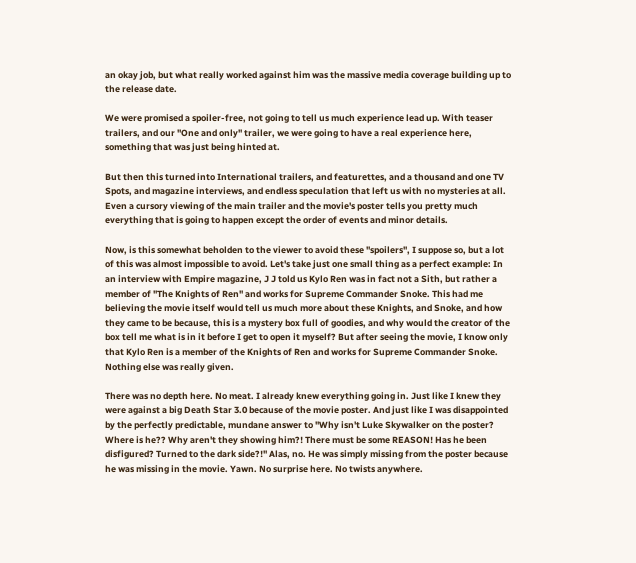an okay job, but what really worked against him was the massive media coverage building up to the release date.

We were promised a spoiler-free, not going to tell us much experience lead up. With teaser trailers, and our "One and only" trailer, we were going to have a real experience here, something that was just being hinted at.

But then this turned into International trailers, and featurettes, and a thousand and one TV Spots, and magazine interviews, and endless speculation that left us with no mysteries at all. Even a cursory viewing of the main trailer and the movie's poster tells you pretty much everything that is going to happen except the order of events and minor details.

Now, is this somewhat beholden to the viewer to avoid these "spoilers", I suppose so, but a lot of this was almost impossible to avoid. Let's take just one small thing as a perfect example: In an interview with Empire magazine, J J told us Kylo Ren was in fact not a Sith, but rather a member of "The Knights of Ren" and works for Supreme Commander Snoke. This had me believing the movie itself would tell us much more about these Knights, and Snoke, and how they came to be because, this is a mystery box full of goodies, and why would the creator of the box tell me what is in it before I get to open it myself? But after seeing the movie, I know only that Kylo Ren is a member of the Knights of Ren and works for Supreme Commander Snoke. Nothing else was really given.

There was no depth here. No meat. I already knew everything going in. Just like I knew they were against a big Death Star 3.0 because of the movie poster. And just like I was disappointed by the perfectly predictable, mundane answer to "Why isn't Luke Skywalker on the poster? Where is he?? Why aren't they showing him?! There must be some REASON! Has he been disfigured? Turned to the dark side?!" Alas, no. He was simply missing from the poster because he was missing in the movie. Yawn. No surprise here. No twists anywhere.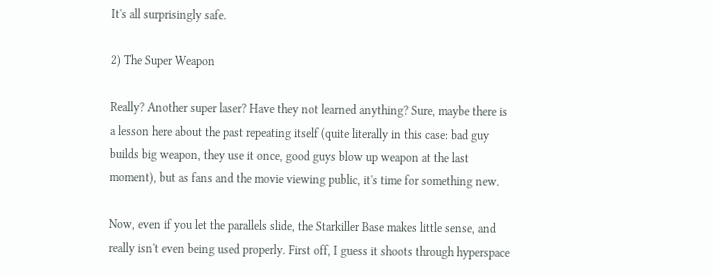It's all surprisingly safe.

2) The Super Weapon

Really? Another super laser? Have they not learned anything? Sure, maybe there is a lesson here about the past repeating itself (quite literally in this case: bad guy builds big weapon, they use it once, good guys blow up weapon at the last moment), but as fans and the movie viewing public, it's time for something new.

Now, even if you let the parallels slide, the Starkiller Base makes little sense, and really isn't even being used properly. First off, I guess it shoots through hyperspace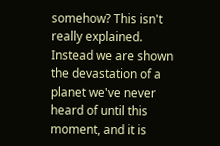somehow? This isn't really explained. Instead we are shown the devastation of a planet we've never heard of until this moment, and it is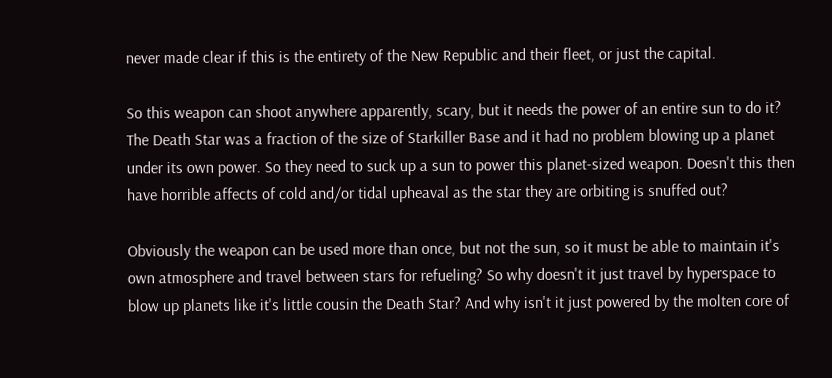never made clear if this is the entirety of the New Republic and their fleet, or just the capital.

So this weapon can shoot anywhere apparently, scary, but it needs the power of an entire sun to do it? The Death Star was a fraction of the size of Starkiller Base and it had no problem blowing up a planet under its own power. So they need to suck up a sun to power this planet-sized weapon. Doesn't this then have horrible affects of cold and/or tidal upheaval as the star they are orbiting is snuffed out?

Obviously the weapon can be used more than once, but not the sun, so it must be able to maintain it's own atmosphere and travel between stars for refueling? So why doesn't it just travel by hyperspace to blow up planets like it's little cousin the Death Star? And why isn't it just powered by the molten core of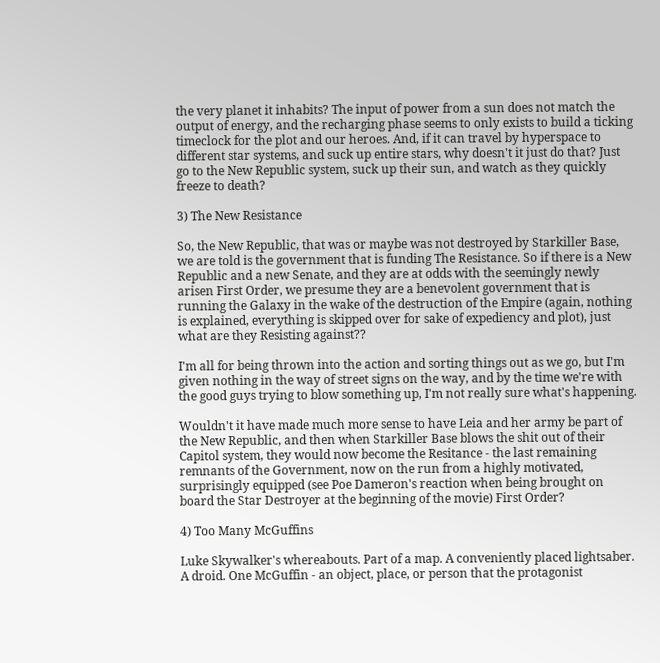the very planet it inhabits? The input of power from a sun does not match the output of energy, and the recharging phase seems to only exists to build a ticking timeclock for the plot and our heroes. And, if it can travel by hyperspace to different star systems, and suck up entire stars, why doesn't it just do that? Just go to the New Republic system, suck up their sun, and watch as they quickly freeze to death?

3) The New Resistance

So, the New Republic, that was or maybe was not destroyed by Starkiller Base, we are told is the government that is funding The Resistance. So if there is a New Republic and a new Senate, and they are at odds with the seemingly newly arisen First Order, we presume they are a benevolent government that is running the Galaxy in the wake of the destruction of the Empire (again, nothing is explained, everything is skipped over for sake of expediency and plot), just what are they Resisting against??

I'm all for being thrown into the action and sorting things out as we go, but I'm given nothing in the way of street signs on the way, and by the time we're with the good guys trying to blow something up, I'm not really sure what's happening.

Wouldn't it have made much more sense to have Leia and her army be part of the New Republic, and then when Starkiller Base blows the shit out of their Capitol system, they would now become the Resitance - the last remaining remnants of the Government, now on the run from a highly motivated, surprisingly equipped (see Poe Dameron's reaction when being brought on board the Star Destroyer at the beginning of the movie) First Order?

4) Too Many McGuffins

Luke Skywalker's whereabouts. Part of a map. A conveniently placed lightsaber. A droid. One McGuffin - an object, place, or person that the protagonist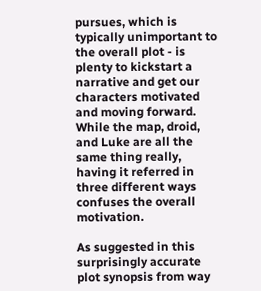pursues, which is typically unimportant to the overall plot - is plenty to kickstart a narrative and get our characters motivated and moving forward. While the map, droid, and Luke are all the same thing really, having it referred in three different ways confuses the overall motivation.

As suggested in this surprisingly accurate plot synopsis from way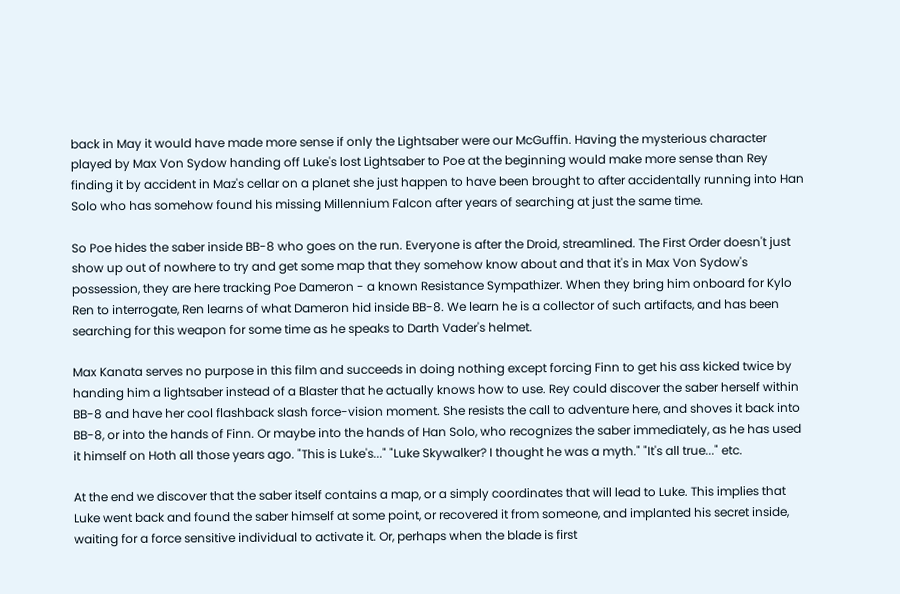back in May it would have made more sense if only the Lightsaber were our McGuffin. Having the mysterious character played by Max Von Sydow handing off Luke's lost Lightsaber to Poe at the beginning would make more sense than Rey finding it by accident in Maz's cellar on a planet she just happen to have been brought to after accidentally running into Han Solo who has somehow found his missing Millennium Falcon after years of searching at just the same time.

So Poe hides the saber inside BB-8 who goes on the run. Everyone is after the Droid, streamlined. The First Order doesn't just show up out of nowhere to try and get some map that they somehow know about and that it's in Max Von Sydow's possession, they are here tracking Poe Dameron - a known Resistance Sympathizer. When they bring him onboard for Kylo Ren to interrogate, Ren learns of what Dameron hid inside BB-8. We learn he is a collector of such artifacts, and has been searching for this weapon for some time as he speaks to Darth Vader's helmet.

Max Kanata serves no purpose in this film and succeeds in doing nothing except forcing Finn to get his ass kicked twice by handing him a lightsaber instead of a Blaster that he actually knows how to use. Rey could discover the saber herself within BB-8 and have her cool flashback slash force-vision moment. She resists the call to adventure here, and shoves it back into BB-8, or into the hands of Finn. Or maybe into the hands of Han Solo, who recognizes the saber immediately, as he has used it himself on Hoth all those years ago. "This is Luke's..." "Luke Skywalker? I thought he was a myth." "It's all true..." etc.

At the end we discover that the saber itself contains a map, or a simply coordinates that will lead to Luke. This implies that Luke went back and found the saber himself at some point, or recovered it from someone, and implanted his secret inside, waiting for a force sensitive individual to activate it. Or, perhaps when the blade is first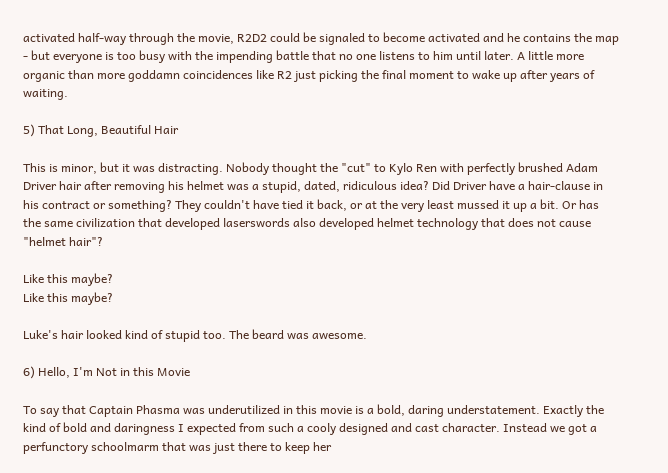activated half-way through the movie, R2D2 could be signaled to become activated and he contains the map - but everyone is too busy with the impending battle that no one listens to him until later. A little more organic than more goddamn coincidences like R2 just picking the final moment to wake up after years of waiting.

5) That Long, Beautiful Hair

This is minor, but it was distracting. Nobody thought the "cut" to Kylo Ren with perfectly brushed Adam Driver hair after removing his helmet was a stupid, dated, ridiculous idea? Did Driver have a hair-clause in his contract or something? They couldn't have tied it back, or at the very least mussed it up a bit. Or has the same civilization that developed laserswords also developed helmet technology that does not cause "helmet hair"?

Like this maybe?
Like this maybe?

Luke's hair looked kind of stupid too. The beard was awesome.

6) Hello, I'm Not in this Movie

To say that Captain Phasma was underutilized in this movie is a bold, daring understatement. Exactly the kind of bold and daringness I expected from such a cooly designed and cast character. Instead we got a perfunctory schoolmarm that was just there to keep her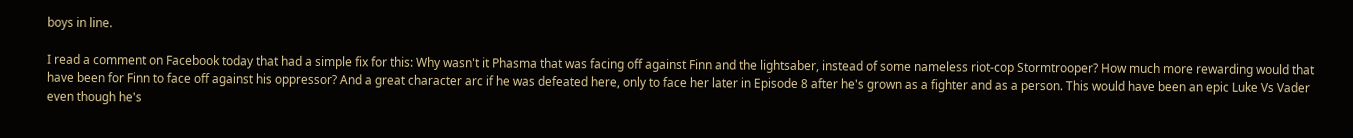boys in line.

I read a comment on Facebook today that had a simple fix for this: Why wasn't it Phasma that was facing off against Finn and the lightsaber, instead of some nameless riot-cop Stormtrooper? How much more rewarding would that have been for Finn to face off against his oppressor? And a great character arc if he was defeated here, only to face her later in Episode 8 after he's grown as a fighter and as a person. This would have been an epic Luke Vs Vader even though he's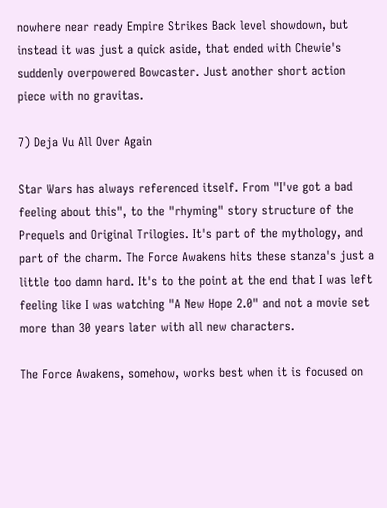nowhere near ready Empire Strikes Back level showdown, but instead it was just a quick aside, that ended with Chewie's suddenly overpowered Bowcaster. Just another short action piece with no gravitas.

7) Deja Vu All Over Again

Star Wars has always referenced itself. From "I've got a bad feeling about this", to the "rhyming" story structure of the Prequels and Original Trilogies. It's part of the mythology, and part of the charm. The Force Awakens hits these stanza's just a little too damn hard. It's to the point at the end that I was left feeling like I was watching "A New Hope 2.0" and not a movie set more than 30 years later with all new characters.

The Force Awakens, somehow, works best when it is focused on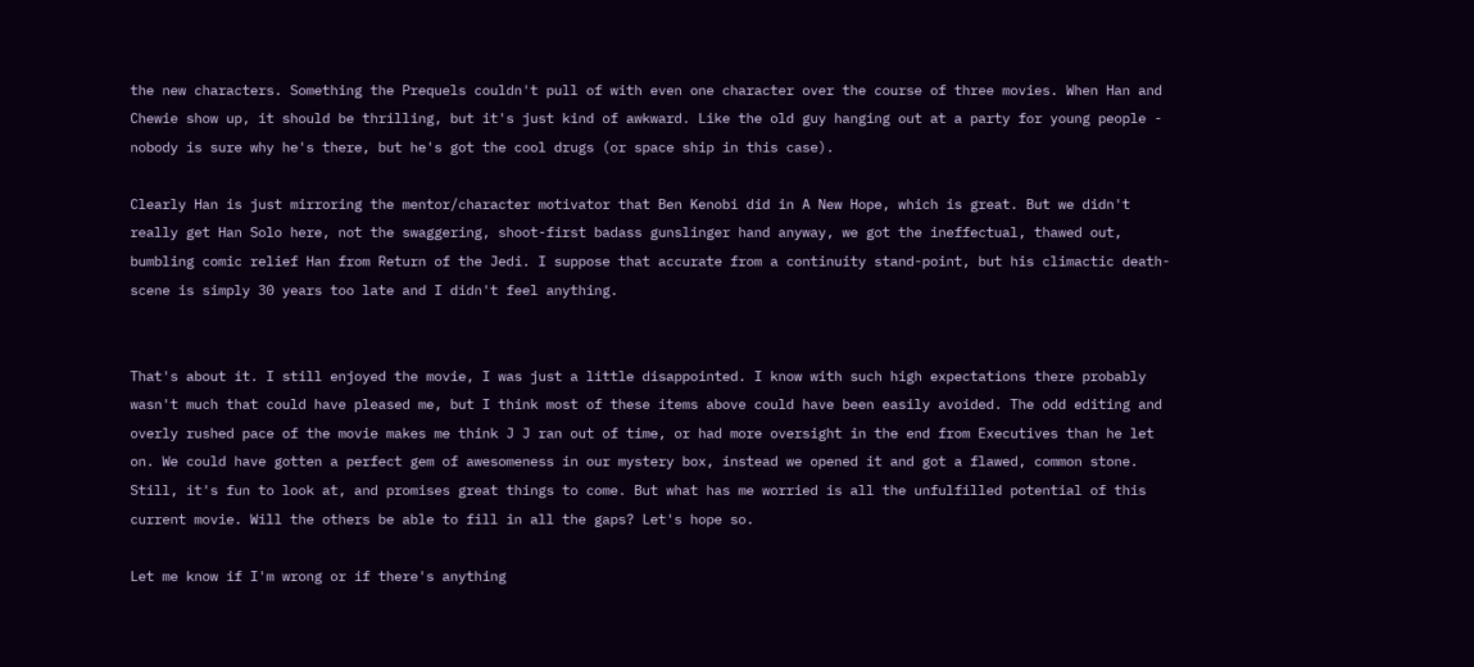the new characters. Something the Prequels couldn't pull of with even one character over the course of three movies. When Han and Chewie show up, it should be thrilling, but it's just kind of awkward. Like the old guy hanging out at a party for young people - nobody is sure why he's there, but he's got the cool drugs (or space ship in this case).

Clearly Han is just mirroring the mentor/character motivator that Ben Kenobi did in A New Hope, which is great. But we didn't really get Han Solo here, not the swaggering, shoot-first badass gunslinger hand anyway, we got the ineffectual, thawed out, bumbling comic relief Han from Return of the Jedi. I suppose that accurate from a continuity stand-point, but his climactic death-scene is simply 30 years too late and I didn't feel anything.


That's about it. I still enjoyed the movie, I was just a little disappointed. I know with such high expectations there probably wasn't much that could have pleased me, but I think most of these items above could have been easily avoided. The odd editing and overly rushed pace of the movie makes me think J J ran out of time, or had more oversight in the end from Executives than he let on. We could have gotten a perfect gem of awesomeness in our mystery box, instead we opened it and got a flawed, common stone. Still, it's fun to look at, and promises great things to come. But what has me worried is all the unfulfilled potential of this current movie. Will the others be able to fill in all the gaps? Let's hope so.

Let me know if I'm wrong or if there's anything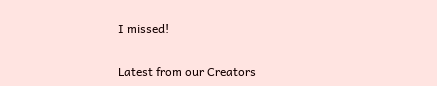I missed!


Latest from our Creators